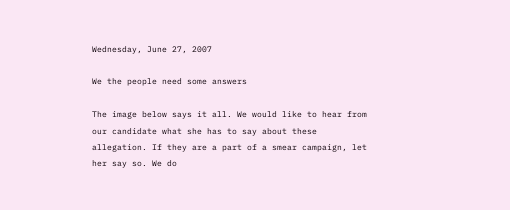Wednesday, June 27, 2007

We the people need some answers

The image below says it all. We would like to hear from our candidate what she has to say about these allegation. If they are a part of a smear campaign, let her say so. We do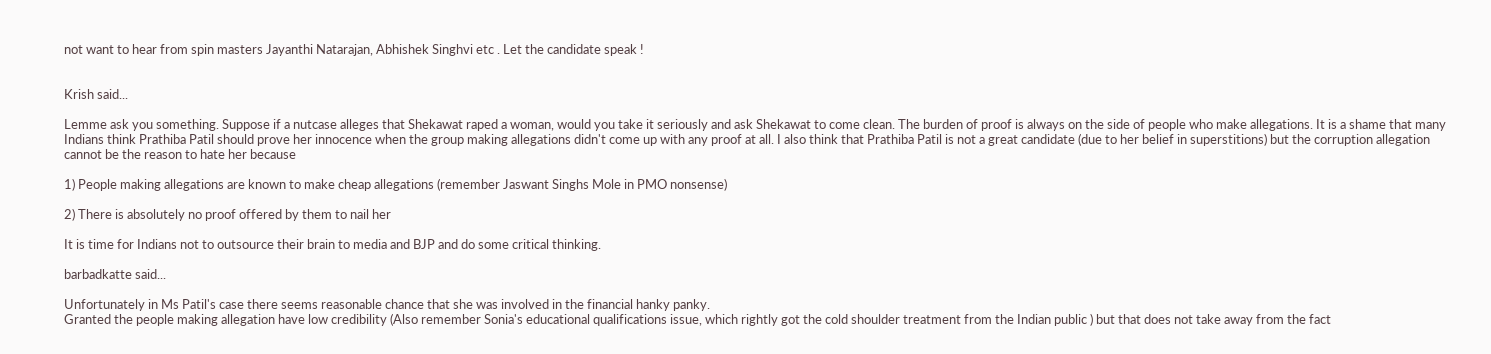not want to hear from spin masters Jayanthi Natarajan, Abhishek Singhvi etc . Let the candidate speak !


Krish said...

Lemme ask you something. Suppose if a nutcase alleges that Shekawat raped a woman, would you take it seriously and ask Shekawat to come clean. The burden of proof is always on the side of people who make allegations. It is a shame that many Indians think Prathiba Patil should prove her innocence when the group making allegations didn't come up with any proof at all. I also think that Prathiba Patil is not a great candidate (due to her belief in superstitions) but the corruption allegation cannot be the reason to hate her because

1) People making allegations are known to make cheap allegations (remember Jaswant Singhs Mole in PMO nonsense)

2) There is absolutely no proof offered by them to nail her

It is time for Indians not to outsource their brain to media and BJP and do some critical thinking.

barbadkatte said...

Unfortunately in Ms Patil's case there seems reasonable chance that she was involved in the financial hanky panky.
Granted the people making allegation have low credibility (Also remember Sonia's educational qualifications issue, which rightly got the cold shoulder treatment from the Indian public ) but that does not take away from the fact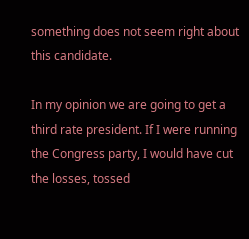something does not seem right about this candidate.

In my opinion we are going to get a third rate president. If I were running the Congress party, I would have cut the losses, tossed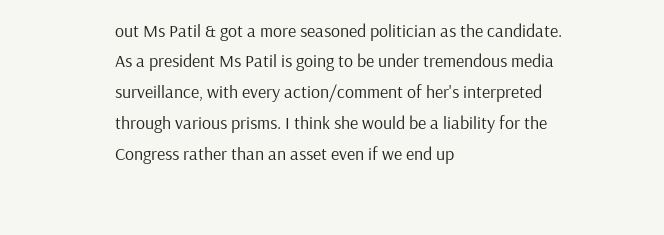out Ms Patil & got a more seasoned politician as the candidate. As a president Ms Patil is going to be under tremendous media surveillance, with every action/comment of her's interpreted through various prisms. I think she would be a liability for the Congress rather than an asset even if we end up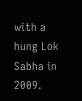with a hung Lok Sabha in 2009.